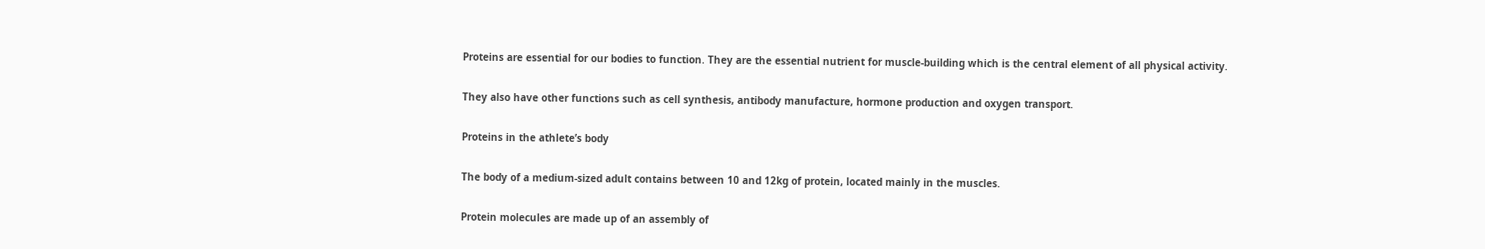Proteins are essential for our bodies to function. They are the essential nutrient for muscle-building which is the central element of all physical activity.

They also have other functions such as cell synthesis, antibody manufacture, hormone production and oxygen transport.

Proteins in the athlete’s body

The body of a medium-sized adult contains between 10 and 12kg of protein, located mainly in the muscles.

Protein molecules are made up of an assembly of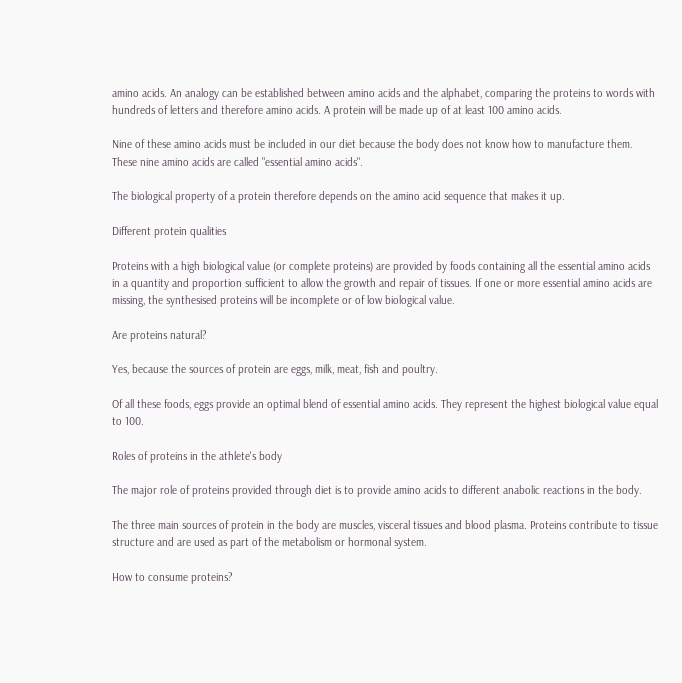amino acids. An analogy can be established between amino acids and the alphabet, comparing the proteins to words with hundreds of letters and therefore amino acids. A protein will be made up of at least 100 amino acids.

Nine of these amino acids must be included in our diet because the body does not know how to manufacture them. These nine amino acids are called "essential amino acids".

The biological property of a protein therefore depends on the amino acid sequence that makes it up.

Different protein qualities

Proteins with a high biological value (or complete proteins) are provided by foods containing all the essential amino acids in a quantity and proportion sufficient to allow the growth and repair of tissues. If one or more essential amino acids are missing, the synthesised proteins will be incomplete or of low biological value.

Are proteins natural?

Yes, because the sources of protein are eggs, milk, meat, fish and poultry.

Of all these foods, eggs provide an optimal blend of essential amino acids. They represent the highest biological value equal to 100.

Roles of proteins in the athlete's body

The major role of proteins provided through diet is to provide amino acids to different anabolic reactions in the body.

The three main sources of protein in the body are muscles, visceral tissues and blood plasma. Proteins contribute to tissue structure and are used as part of the metabolism or hormonal system.

How to consume proteins?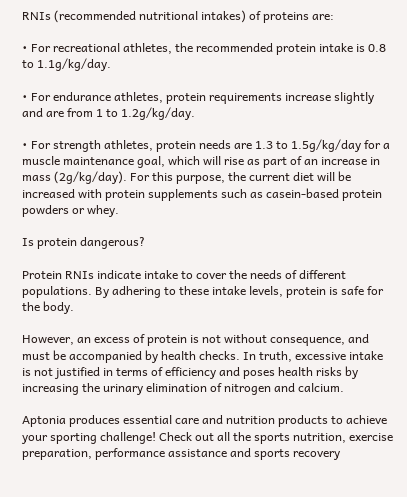RNIs (recommended nutritional intakes) of proteins are:

• For recreational athletes, the recommended protein intake is 0.8 to 1.1g/kg/day.

• For endurance athletes, protein requirements increase slightly and are from 1 to 1.2g/kg/day.

• For strength athletes, protein needs are 1.3 to 1.5g/kg/day for a muscle maintenance goal, which will rise as part of an increase in mass (2g/kg/day). For this purpose, the current diet will be increased with protein supplements such as casein-based protein powders or whey.

Is protein dangerous?

Protein RNIs indicate intake to cover the needs of different populations. By adhering to these intake levels, protein is safe for the body.

However, an excess of protein is not without consequence, and must be accompanied by health checks. In truth, excessive intake is not justified in terms of efficiency and poses health risks by increasing the urinary elimination of nitrogen and calcium.

Aptonia produces essential care and nutrition products to achieve your sporting challenge! Check out all the sports nutrition, exercise preparation, performance assistance and sports recovery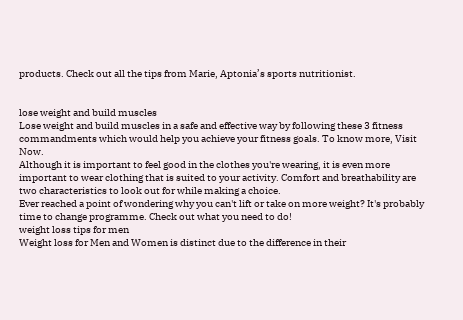products. Check out all the tips from Marie, Aptonia’s sports nutritionist.


lose weight and build muscles
Lose weight and build muscles in a safe and effective way by following these 3 fitness commandments which would help you achieve your fitness goals. To know more, Visit Now.
Although it is important to feel good in the clothes you're wearing, it is even more important to wear clothing that is suited to your activity. Comfort and breathability are two characteristics to look out for while making a choice.
Ever reached a point of wondering why you can't lift or take on more weight? It's probably time to change programme. Check out what you need to do!
weight loss tips for men
Weight loss for Men and Women is distinct due to the difference in their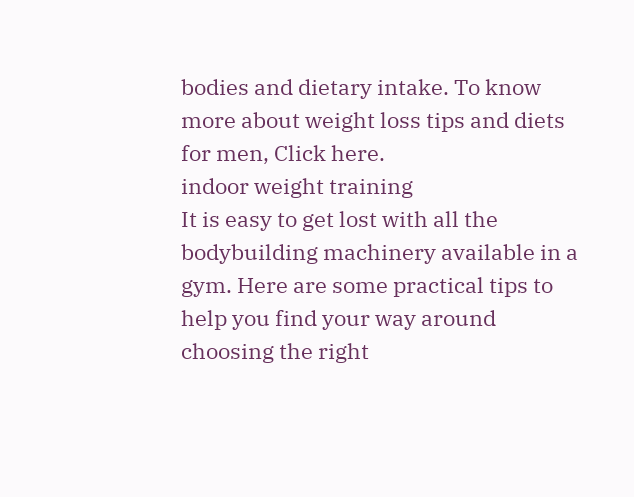bodies and dietary intake. To know more about weight loss tips and diets for men, Click here.
indoor weight training
It is easy to get lost with all the bodybuilding machinery available in a gym. Here are some practical tips to help you find your way around choosing the right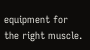equipment for the right muscle.